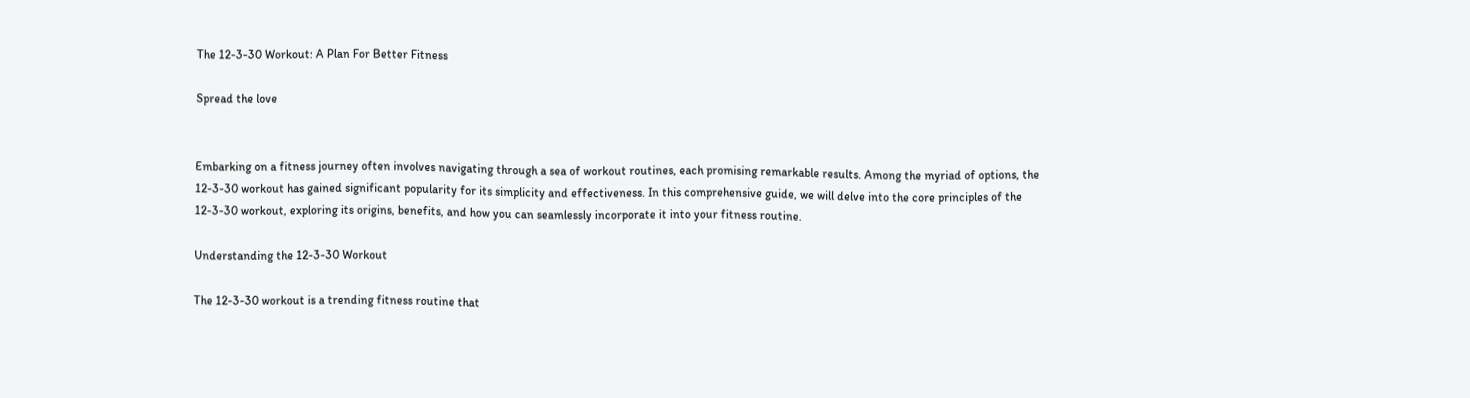The 12-3-30 Workout: A Plan For Better Fitness

Spread the love


Embarking on a fitness journey often involves navigating through a sea of workout routines, each promising remarkable results. Among the myriad of options, the 12-3-30 workout has gained significant popularity for its simplicity and effectiveness. In this comprehensive guide, we will delve into the core principles of the 12-3-30 workout, exploring its origins, benefits, and how you can seamlessly incorporate it into your fitness routine.

Understanding the 12-3-30 Workout

The 12-3-30 workout is a trending fitness routine that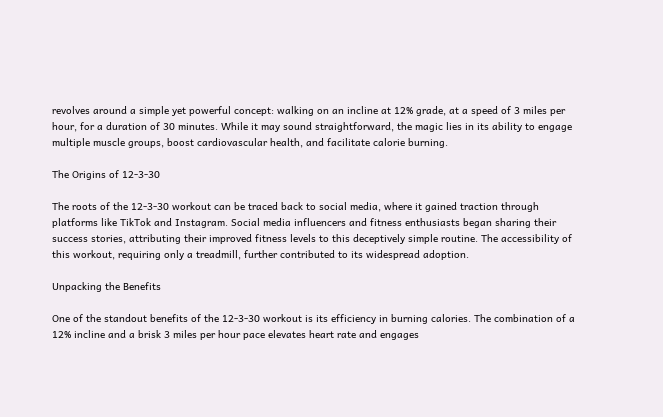revolves around a simple yet powerful concept: walking on an incline at 12% grade, at a speed of 3 miles per hour, for a duration of 30 minutes. While it may sound straightforward, the magic lies in its ability to engage multiple muscle groups, boost cardiovascular health, and facilitate calorie burning.

The Origins of 12-3-30

The roots of the 12-3-30 workout can be traced back to social media, where it gained traction through platforms like TikTok and Instagram. Social media influencers and fitness enthusiasts began sharing their success stories, attributing their improved fitness levels to this deceptively simple routine. The accessibility of this workout, requiring only a treadmill, further contributed to its widespread adoption.

Unpacking the Benefits

One of the standout benefits of the 12-3-30 workout is its efficiency in burning calories. The combination of a 12% incline and a brisk 3 miles per hour pace elevates heart rate and engages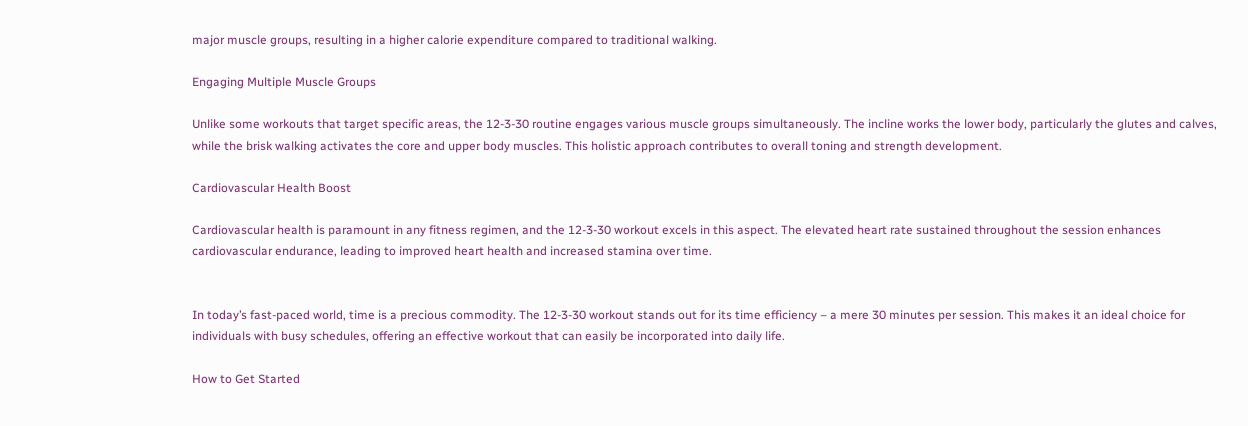major muscle groups, resulting in a higher calorie expenditure compared to traditional walking.

Engaging Multiple Muscle Groups

Unlike some workouts that target specific areas, the 12-3-30 routine engages various muscle groups simultaneously. The incline works the lower body, particularly the glutes and calves, while the brisk walking activates the core and upper body muscles. This holistic approach contributes to overall toning and strength development.

Cardiovascular Health Boost

Cardiovascular health is paramount in any fitness regimen, and the 12-3-30 workout excels in this aspect. The elevated heart rate sustained throughout the session enhances cardiovascular endurance, leading to improved heart health and increased stamina over time.


In today’s fast-paced world, time is a precious commodity. The 12-3-30 workout stands out for its time efficiency – a mere 30 minutes per session. This makes it an ideal choice for individuals with busy schedules, offering an effective workout that can easily be incorporated into daily life.

How to Get Started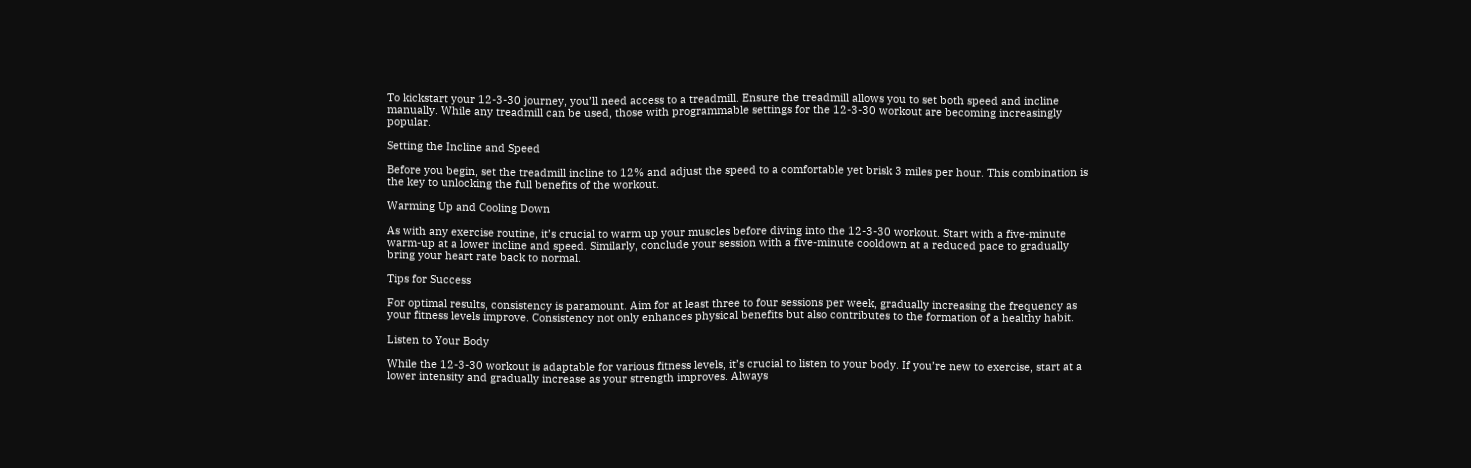To kickstart your 12-3-30 journey, you’ll need access to a treadmill. Ensure the treadmill allows you to set both speed and incline manually. While any treadmill can be used, those with programmable settings for the 12-3-30 workout are becoming increasingly popular.

Setting the Incline and Speed

Before you begin, set the treadmill incline to 12% and adjust the speed to a comfortable yet brisk 3 miles per hour. This combination is the key to unlocking the full benefits of the workout.

Warming Up and Cooling Down

As with any exercise routine, it’s crucial to warm up your muscles before diving into the 12-3-30 workout. Start with a five-minute warm-up at a lower incline and speed. Similarly, conclude your session with a five-minute cooldown at a reduced pace to gradually bring your heart rate back to normal.

Tips for Success

For optimal results, consistency is paramount. Aim for at least three to four sessions per week, gradually increasing the frequency as your fitness levels improve. Consistency not only enhances physical benefits but also contributes to the formation of a healthy habit.

Listen to Your Body

While the 12-3-30 workout is adaptable for various fitness levels, it’s crucial to listen to your body. If you’re new to exercise, start at a lower intensity and gradually increase as your strength improves. Always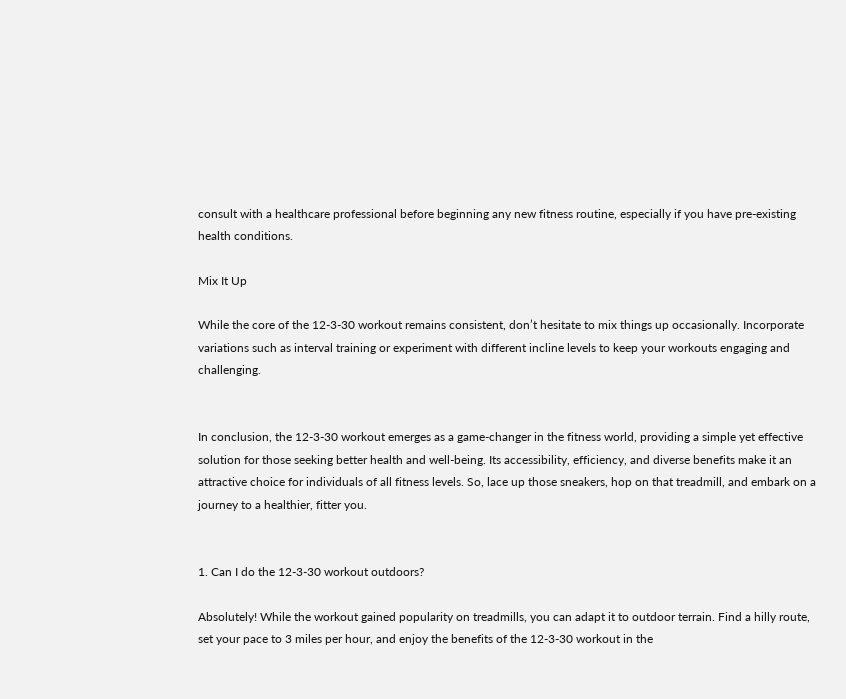consult with a healthcare professional before beginning any new fitness routine, especially if you have pre-existing health conditions.

Mix It Up

While the core of the 12-3-30 workout remains consistent, don’t hesitate to mix things up occasionally. Incorporate variations such as interval training or experiment with different incline levels to keep your workouts engaging and challenging.


In conclusion, the 12-3-30 workout emerges as a game-changer in the fitness world, providing a simple yet effective solution for those seeking better health and well-being. Its accessibility, efficiency, and diverse benefits make it an attractive choice for individuals of all fitness levels. So, lace up those sneakers, hop on that treadmill, and embark on a journey to a healthier, fitter you.


1. Can I do the 12-3-30 workout outdoors?

Absolutely! While the workout gained popularity on treadmills, you can adapt it to outdoor terrain. Find a hilly route, set your pace to 3 miles per hour, and enjoy the benefits of the 12-3-30 workout in the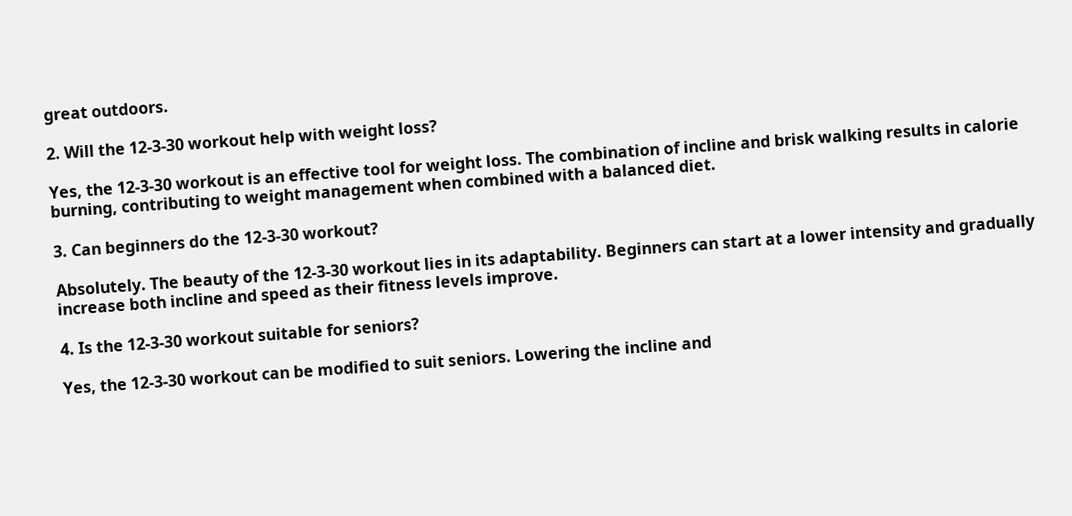great outdoors.

2. Will the 12-3-30 workout help with weight loss?

Yes, the 12-3-30 workout is an effective tool for weight loss. The combination of incline and brisk walking results in calorie burning, contributing to weight management when combined with a balanced diet.

3. Can beginners do the 12-3-30 workout?

Absolutely. The beauty of the 12-3-30 workout lies in its adaptability. Beginners can start at a lower intensity and gradually increase both incline and speed as their fitness levels improve.

4. Is the 12-3-30 workout suitable for seniors?

Yes, the 12-3-30 workout can be modified to suit seniors. Lowering the incline and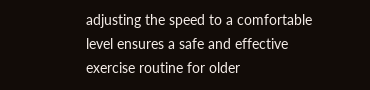adjusting the speed to a comfortable level ensures a safe and effective exercise routine for older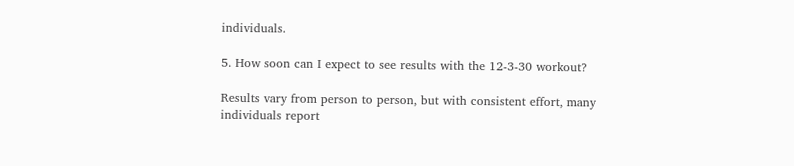individuals.

5. How soon can I expect to see results with the 12-3-30 workout?

Results vary from person to person, but with consistent effort, many individuals report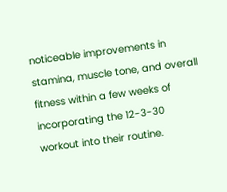noticeable improvements in stamina, muscle tone, and overall fitness within a few weeks of incorporating the 12-3-30 workout into their routine.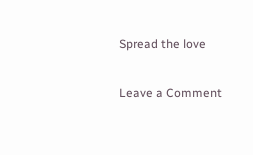Spread the love

Leave a Comment